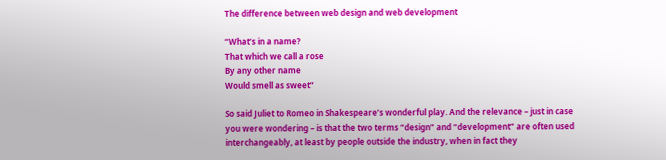The difference between web design and web development

“What’s in a name?
That which we call a rose
By any other name
Would smell as sweet”

So said Juliet to Romeo in Shakespeare’s wonderful play. And the relevance – just in case you were wondering – is that the two terms “design” and “development” are often used interchangeably, at least by people outside the industry, when in fact they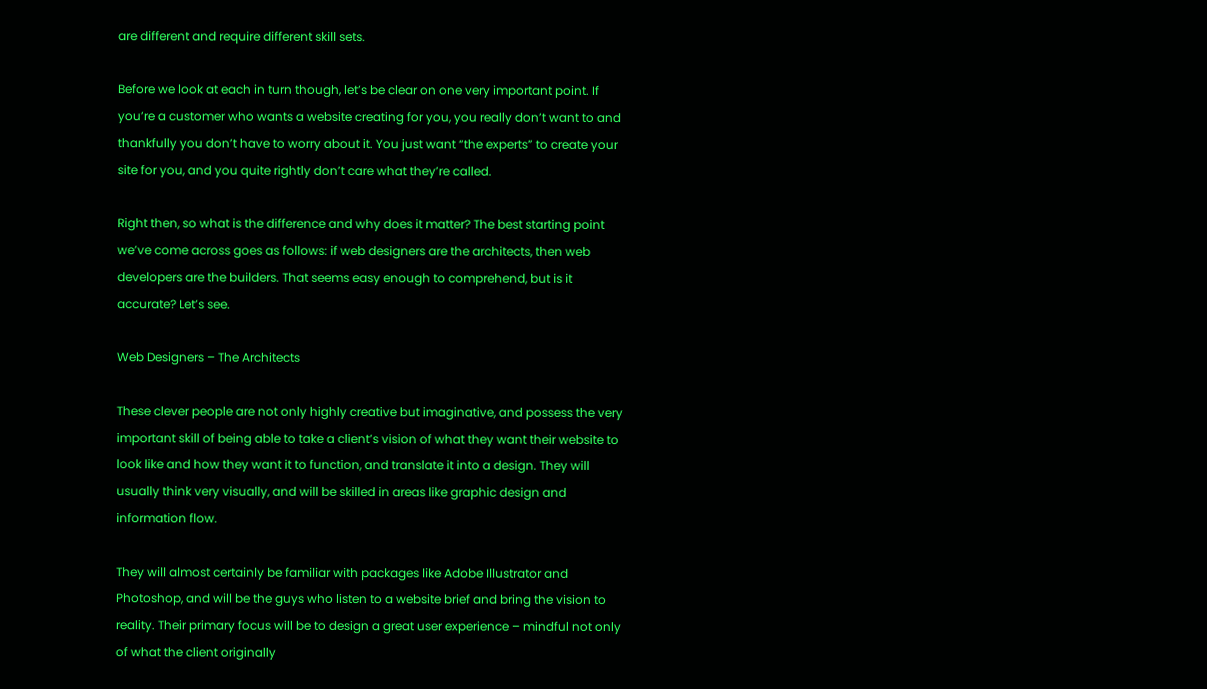are different and require different skill sets.

Before we look at each in turn though, let’s be clear on one very important point. If you’re a customer who wants a website creating for you, you really don’t want to and thankfully you don’t have to worry about it. You just want “the experts” to create your site for you, and you quite rightly don’t care what they’re called.

Right then, so what is the difference and why does it matter? The best starting point we’ve come across goes as follows: if web designers are the architects, then web developers are the builders. That seems easy enough to comprehend, but is it accurate? Let’s see.

Web Designers – The Architects

These clever people are not only highly creative but imaginative, and possess the very important skill of being able to take a client’s vision of what they want their website to look like and how they want it to function, and translate it into a design. They will usually think very visually, and will be skilled in areas like graphic design and information flow.

They will almost certainly be familiar with packages like Adobe Illustrator and Photoshop, and will be the guys who listen to a website brief and bring the vision to reality. Their primary focus will be to design a great user experience – mindful not only of what the client originally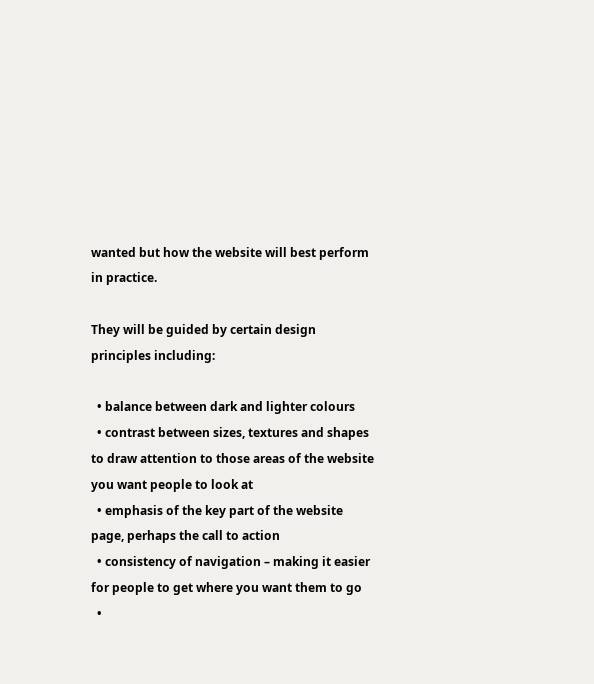wanted but how the website will best perform in practice.

They will be guided by certain design principles including:

  • balance between dark and lighter colours
  • contrast between sizes, textures and shapes to draw attention to those areas of the website you want people to look at
  • emphasis of the key part of the website page, perhaps the call to action
  • consistency of navigation – making it easier for people to get where you want them to go
  •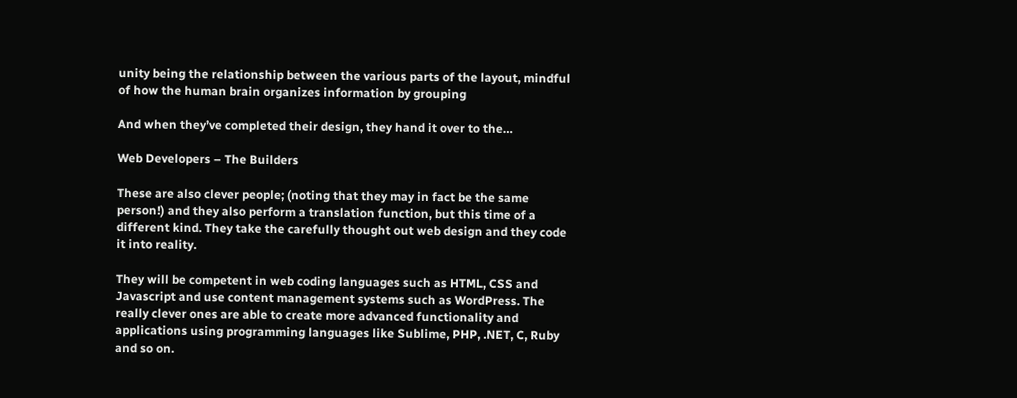unity being the relationship between the various parts of the layout, mindful of how the human brain organizes information by grouping

And when they’ve completed their design, they hand it over to the…

Web Developers – The Builders

These are also clever people; (noting that they may in fact be the same person!) and they also perform a translation function, but this time of a different kind. They take the carefully thought out web design and they code it into reality.

They will be competent in web coding languages such as HTML, CSS and Javascript and use content management systems such as WordPress. The really clever ones are able to create more advanced functionality and applications using programming languages like Sublime, PHP, .NET, C, Ruby and so on.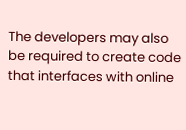The developers may also be required to create code that interfaces with online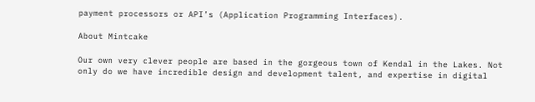payment processors or API’s (Application Programming Interfaces).

About Mintcake

Our own very clever people are based in the gorgeous town of Kendal in the Lakes. Not only do we have incredible design and development talent, and expertise in digital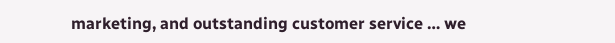marketing, and outstanding customer service … we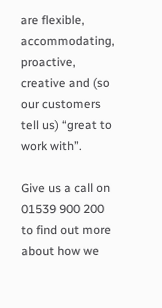are flexible, accommodating, proactive, creative and (so our customers tell us) “great to work with”.

Give us a call on 01539 900 200 to find out more about how we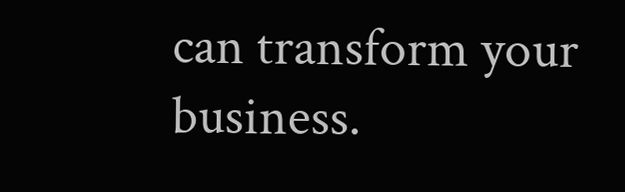can transform your business.